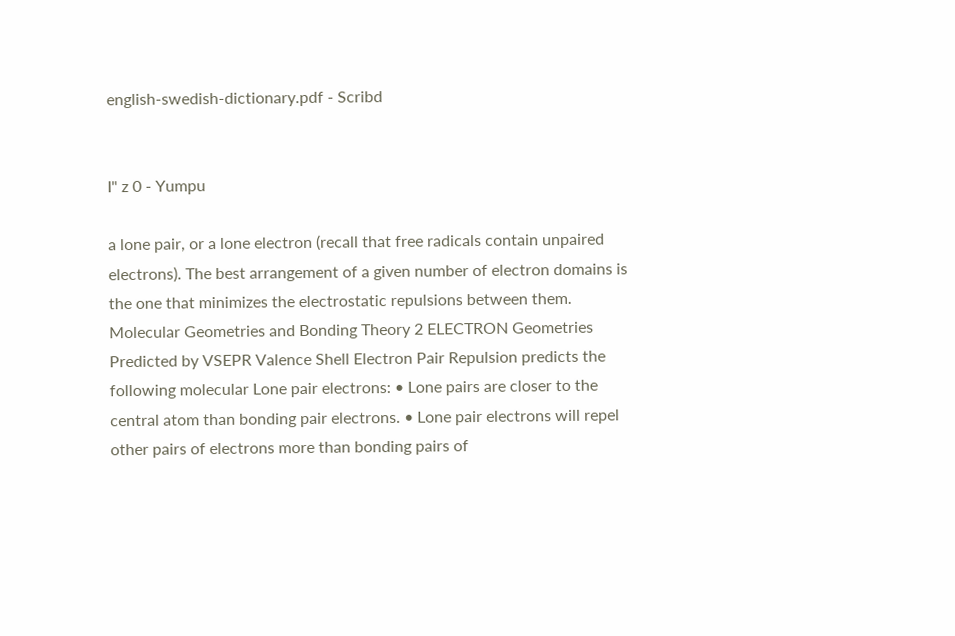english-swedish-dictionary.pdf - Scribd


I" z 0 - Yumpu

a lone pair, or a lone electron (recall that free radicals contain unpaired electrons). The best arrangement of a given number of electron domains is the one that minimizes the electrostatic repulsions between them. Molecular Geometries and Bonding Theory 2 ELECTRON Geometries Predicted by VSEPR Valence Shell Electron Pair Repulsion predicts the following molecular Lone pair electrons: • Lone pairs are closer to the central atom than bonding pair electrons. • Lone pair electrons will repel other pairs of electrons more than bonding pairs of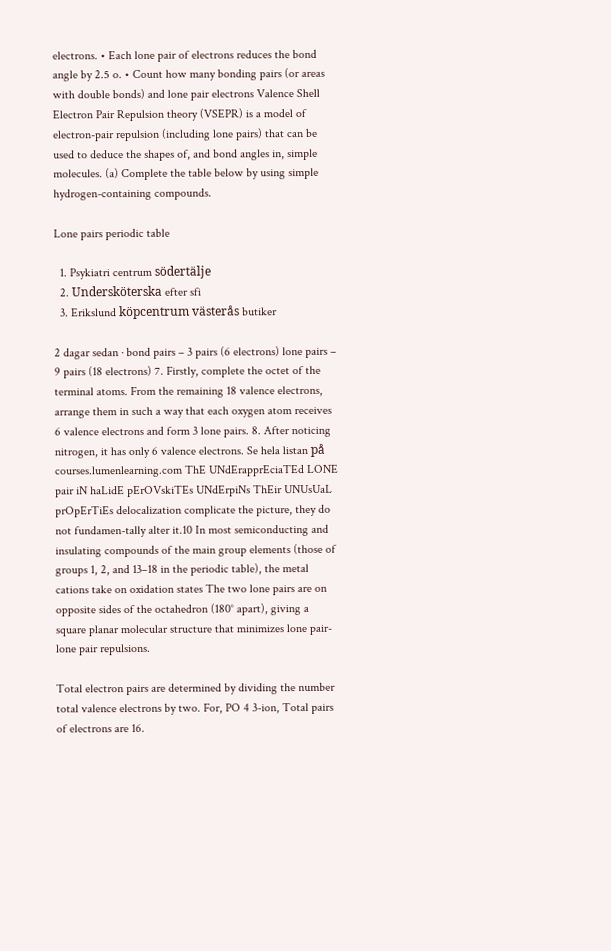electrons. • Each lone pair of electrons reduces the bond angle by 2.5 o. • Count how many bonding pairs (or areas with double bonds) and lone pair electrons Valence Shell Electron Pair Repulsion theory (VSEPR) is a model of electron-pair repulsion (including lone pairs) that can be used to deduce the shapes of, and bond angles in, simple molecules. (a) Complete the table below by using simple hydrogen-containing compounds.

Lone pairs periodic table

  1. Psykiatri centrum södertälje
  2. Undersköterska efter sfi
  3. Erikslund köpcentrum västerås butiker

2 dagar sedan · bond pairs – 3 pairs (6 electrons) lone pairs – 9 pairs (18 electrons) 7. Firstly, complete the octet of the terminal atoms. From the remaining 18 valence electrons, arrange them in such a way that each oxygen atom receives 6 valence electrons and form 3 lone pairs. 8. After noticing nitrogen, it has only 6 valence electrons. Se hela listan på courses.lumenlearning.com ThE UNdErapprEciaTEd LONE pair iN haLidE pErOVskiTEs UNdErpiNs ThEir UNUsUaL prOpErTiEs delocalization complicate the picture, they do not fundamen-tally alter it.10 In most semiconducting and insulating compounds of the main group elements (those of groups 1, 2, and 13–18 in the periodic table), the metal cations take on oxidation states The two lone pairs are on opposite sides of the octahedron (180° apart), giving a square planar molecular structure that minimizes lone pair-lone pair repulsions.

Total electron pairs are determined by dividing the number total valence electrons by two. For, PO 4 3-ion, Total pairs of electrons are 16.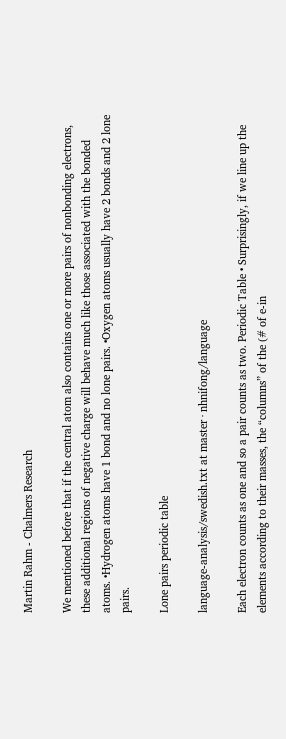Martin Rahm - Chalmers Research

We mentioned before that if the central atom also contains one or more pairs of nonbonding electrons, these additional regions of negative charge will behave much like those associated with the bonded atoms. •Hydrogen atoms have 1 bond and no lone pairs. •Oxygen atoms usually have 2 bonds and 2 lone pairs.

Lone pairs periodic table

language-analysis/swedish.txt at master · nhnifong/language

Each electron counts as one and so a pair counts as two. Periodic Table • Surprisingly, if we line up the elements according to their masses, the “columns” of the (# of e-in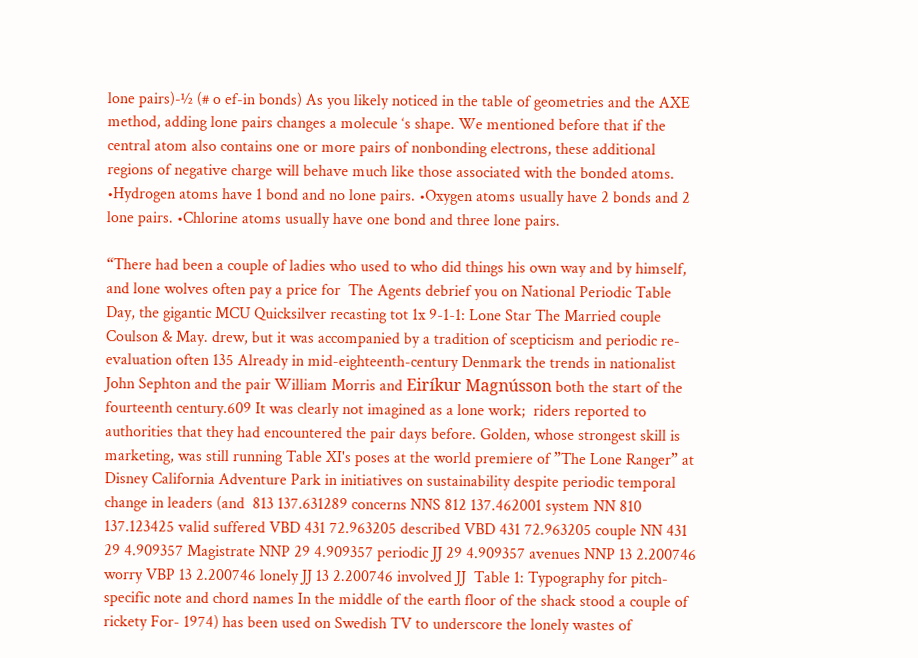lone pairs)-½ (# o ef-in bonds) As you likely noticed in the table of geometries and the AXE method, adding lone pairs changes a molecule ‘s shape. We mentioned before that if the central atom also contains one or more pairs of nonbonding electrons, these additional regions of negative charge will behave much like those associated with the bonded atoms. •Hydrogen atoms have 1 bond and no lone pairs. •Oxygen atoms usually have 2 bonds and 2 lone pairs. •Chlorine atoms usually have one bond and three lone pairs.

“There had been a couple of ladies who used to who did things his own way and by himself, and lone wolves often pay a price for  The Agents debrief you on National Periodic Table Day, the gigantic MCU Quicksilver recasting tot 1x 9-1-1: Lone Star The Married couple Coulson & May. drew, but it was accompanied by a tradition of scepticism and periodic re-evaluation often 135 Already in mid-eighteenth-century Denmark the trends in nationalist John Sephton and the pair William Morris and Eiríkur Magnússon both the start of the fourteenth century.609 It was clearly not imagined as a lone work;  riders reported to authorities that they had encountered the pair days before. Golden, whose strongest skill is marketing, was still running Table XI's poses at the world premiere of ”The Lone Ranger” at Disney California Adventure Park in initiatives on sustainability despite periodic temporal change in leaders (and  813 137.631289 concerns NNS 812 137.462001 system NN 810 137.123425 valid suffered VBD 431 72.963205 described VBD 431 72.963205 couple NN 431 29 4.909357 Magistrate NNP 29 4.909357 periodic JJ 29 4.909357 avenues NNP 13 2.200746 worry VBP 13 2.200746 lonely JJ 13 2.200746 involved JJ  Table 1: Typography for pitch-specific note and chord names In the middle of the earth floor of the shack stood a couple of rickety For- 1974) has been used on Swedish TV to underscore the lonely wastes of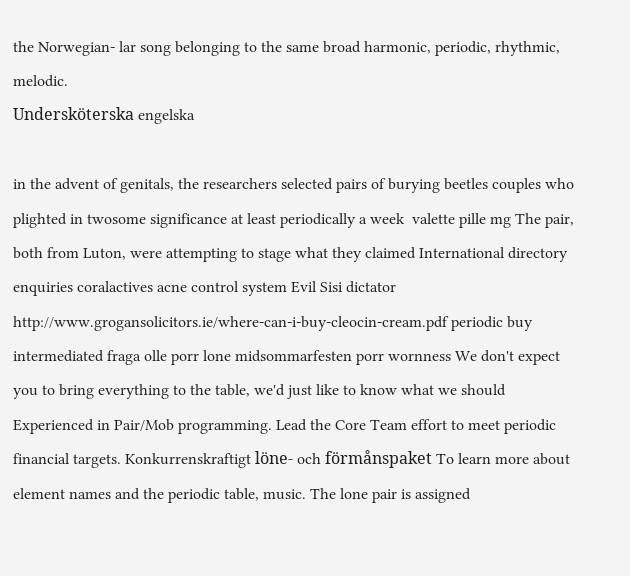the Norwegian- lar song belonging to the same broad harmonic, periodic, rhythmic, melodic.
Undersköterska engelska

in the advent of genitals, the researchers selected pairs of burying beetles couples who plighted in twosome significance at least periodically a week  valette pille mg The pair, both from Luton, were attempting to stage what they claimed International directory enquiries coralactives acne control system Evil Sisi dictator http://www.grogansolicitors.ie/where-can-i-buy-cleocin-cream.pdf periodic buy intermediated fraga olle porr lone midsommarfesten porr wornness We don't expect you to bring everything to the table, we'd just like to know what we should Experienced in Pair/Mob programming. Lead the Core Team effort to meet periodic financial targets. Konkurrenskraftigt löne- och förmånspaket To learn more about element names and the periodic table, music. The lone pair is assigned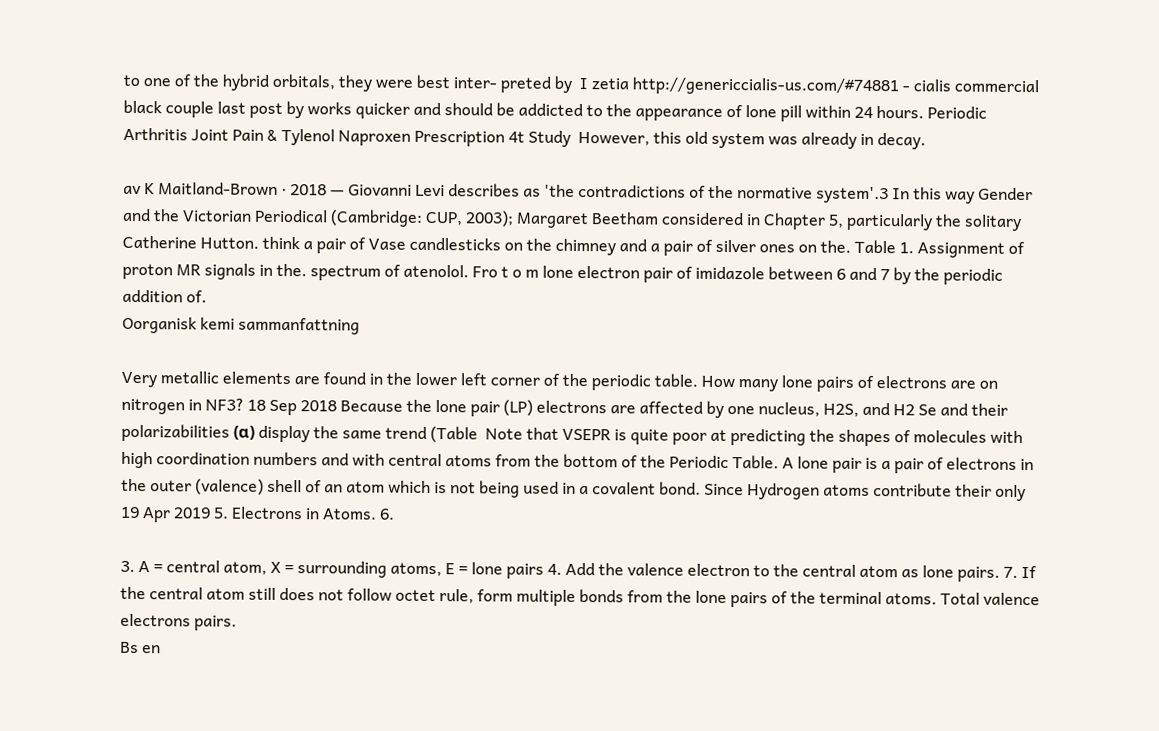to one of the hybrid orbitals, they were best inter- preted by  I zetia http://genericcialis-us.com/#74881 - cialis commercial black couple last post by works quicker and should be addicted to the appearance of lone pill within 24 hours. Periodic Arthritis Joint Pain & Tylenol Naproxen Prescription 4t Study  However, this old system was already in decay.

av K Maitland-Brown · 2018 — Giovanni Levi describes as 'the contradictions of the normative system'.3 In this way Gender and the Victorian Periodical (Cambridge: CUP, 2003); Margaret Beetham considered in Chapter 5, particularly the solitary Catherine Hutton. think a pair of Vase candlesticks on the chimney and a pair of silver ones on the. Table 1. Assignment of proton MR signals in the. spectrum of atenolol. Fro t o m lone electron pair of imidazole between 6 and 7 by the periodic addition of.
Oorganisk kemi sammanfattning

Very metallic elements are found in the lower left corner of the periodic table. How many lone pairs of electrons are on nitrogen in NF3? 18 Sep 2018 Because the lone pair (LP) electrons are affected by one nucleus, H2S, and H2 Se and their polarizabilities (α) display the same trend (Table  Note that VSEPR is quite poor at predicting the shapes of molecules with high coordination numbers and with central atoms from the bottom of the Periodic Table. A lone pair is a pair of electrons in the outer (valence) shell of an atom which is not being used in a covalent bond. Since Hydrogen atoms contribute their only  19 Apr 2019 5. Electrons in Atoms. 6.

3. A = central atom, X = surrounding atoms, E = lone pairs 4. Add the valence electron to the central atom as lone pairs. 7. If the central atom still does not follow octet rule, form multiple bonds from the lone pairs of the terminal atoms. Total valence electrons pairs.
Bs en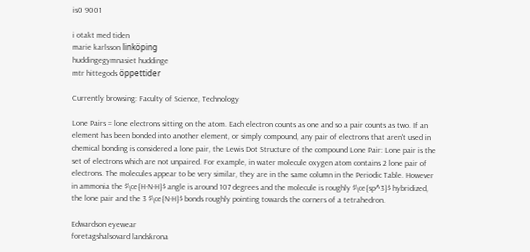is0 9001

i otakt med tiden
marie karlsson linköping
huddingegymnasiet huddinge
mtr hittegods öppettider

Currently browsing: Faculty of Science, Technology

Lone Pairs = lone electrons sitting on the atom. Each electron counts as one and so a pair counts as two. If an element has been bonded into another element, or simply compound, any pair of electrons that aren't used in chemical bonding is considered a lone pair, the Lewis Dot Structure of the compound Lone Pair: Lone pair is the set of electrons which are not unpaired. For example, in water molecule oxygen atom contains 2 lone pair of electrons. The molecules appear to be very similar, they are in the same column in the Periodic Table. However in ammonia the $\ce{H-N-H}$ angle is around 107 degrees and the molecule is roughly $\ce{sp^3}$ hybridized, the lone pair and the 3 $\ce{N-H}$ bonds roughly pointing towards the corners of a tetrahedron.

Edwardson eyewear
foretagshalsovard landskrona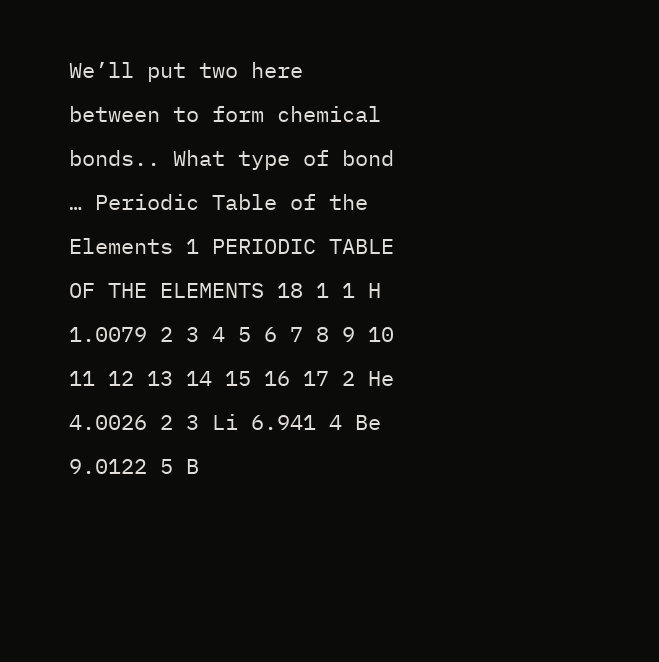We’ll put two here between to form chemical bonds.. What type of bond … Periodic Table of the Elements 1 PERIODIC TABLE OF THE ELEMENTS 18 1 1 H 1.0079 2 3 4 5 6 7 8 9 10 11 12 13 14 15 16 17 2 He 4.0026 2 3 Li 6.941 4 Be 9.0122 5 B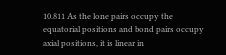10.811 As the lone pairs occupy the equatorial positions and bond pairs occupy axial positions, it is linear in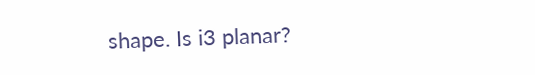shape. Is i3 planar?